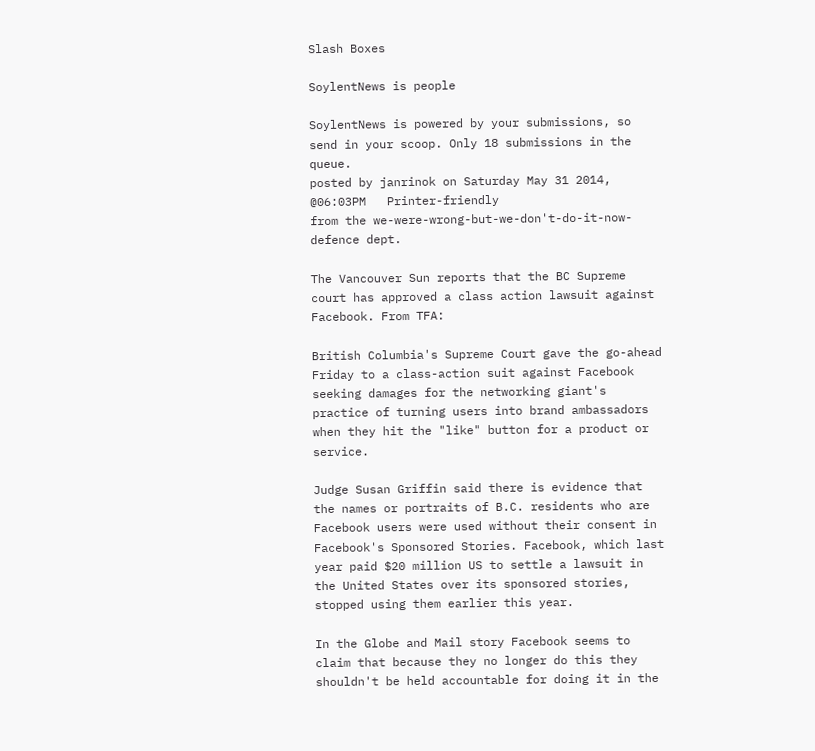Slash Boxes

SoylentNews is people

SoylentNews is powered by your submissions, so send in your scoop. Only 18 submissions in the queue.
posted by janrinok on Saturday May 31 2014, @06:03PM   Printer-friendly
from the we-were-wrong-but-we-don't-do-it-now-defence dept.

The Vancouver Sun reports that the BC Supreme court has approved a class action lawsuit against Facebook. From TFA:

British Columbia's Supreme Court gave the go-ahead Friday to a class-action suit against Facebook seeking damages for the networking giant's practice of turning users into brand ambassadors when they hit the "like" button for a product or service.

Judge Susan Griffin said there is evidence that the names or portraits of B.C. residents who are Facebook users were used without their consent in Facebook's Sponsored Stories. Facebook, which last year paid $20 million US to settle a lawsuit in the United States over its sponsored stories, stopped using them earlier this year.

In the Globe and Mail story Facebook seems to claim that because they no longer do this they shouldn't be held accountable for doing it in the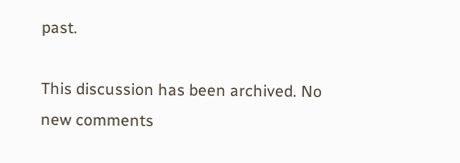past.

This discussion has been archived. No new comments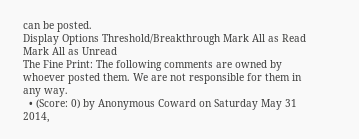can be posted.
Display Options Threshold/Breakthrough Mark All as Read Mark All as Unread
The Fine Print: The following comments are owned by whoever posted them. We are not responsible for them in any way.
  • (Score: 0) by Anonymous Coward on Saturday May 31 2014,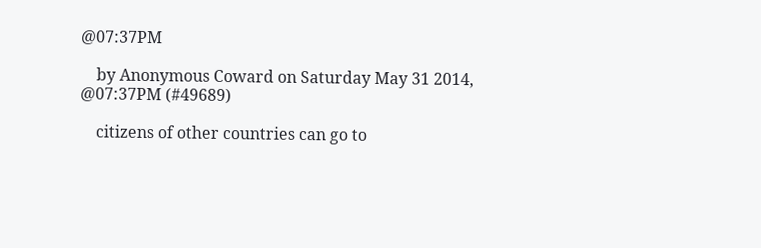@07:37PM

    by Anonymous Coward on Saturday May 31 2014, @07:37PM (#49689)

    citizens of other countries can go to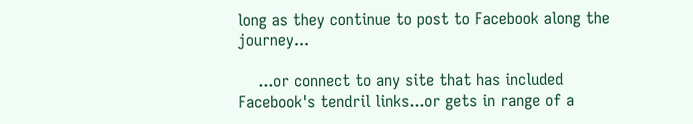long as they continue to post to Facebook along the journey...

    ...or connect to any site that has included Facebook's tendril links...or gets in range of a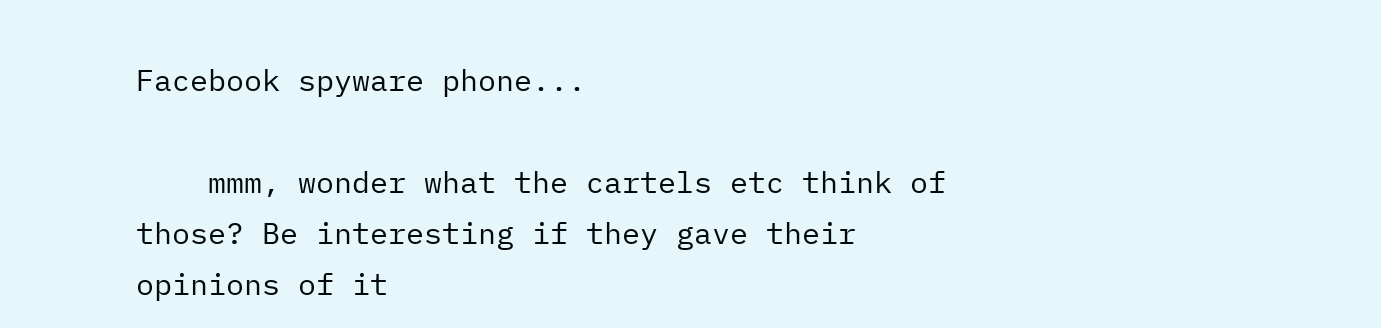Facebook spyware phone...

    mmm, wonder what the cartels etc think of those? Be interesting if they gave their opinions of it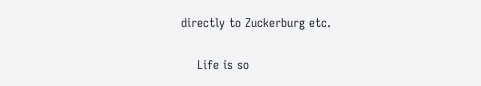directly to Zuckerburg etc.

    Life is so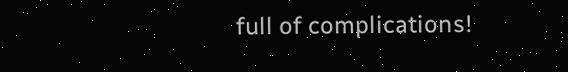full of complications!